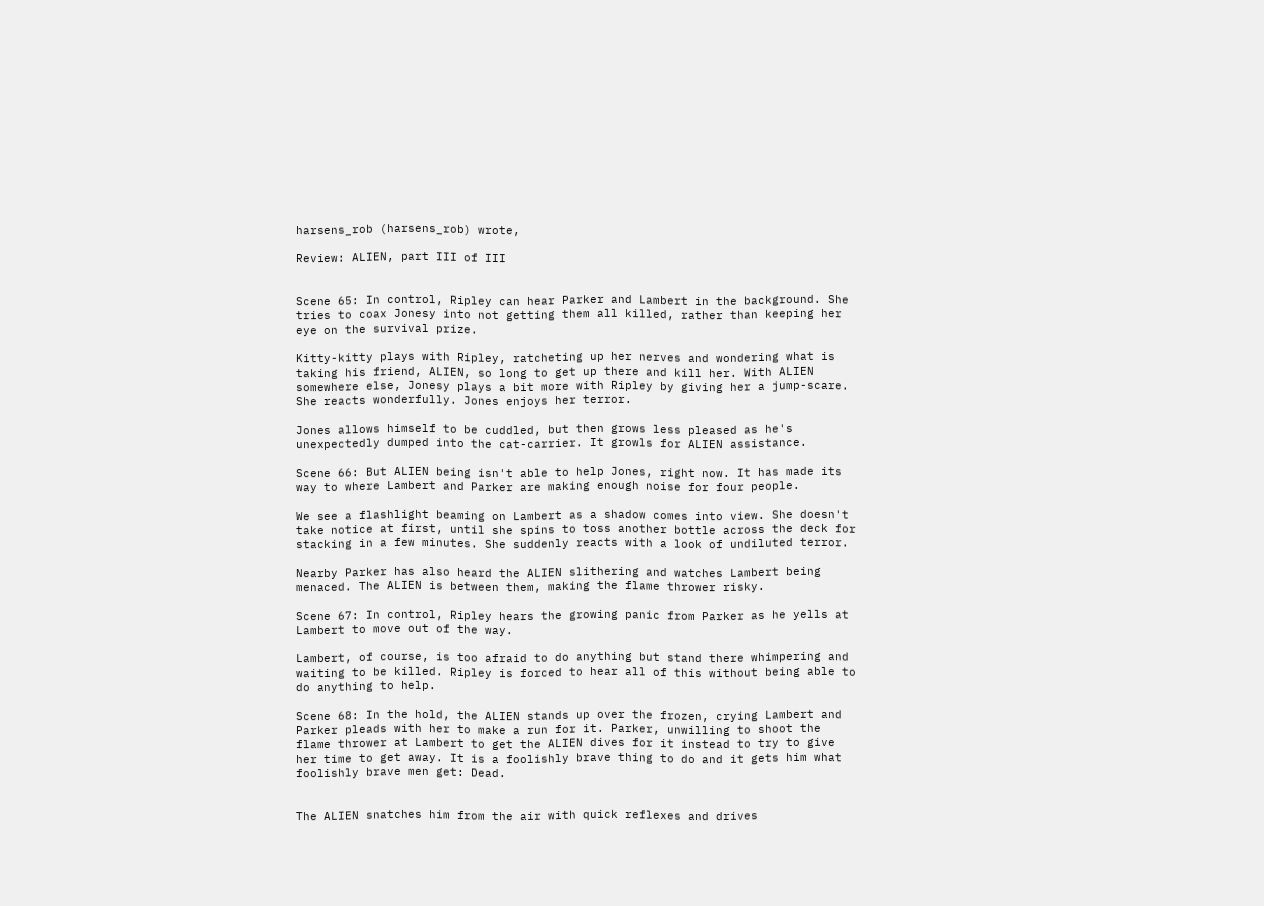harsens_rob (harsens_rob) wrote,

Review: ALIEN, part III of III


Scene 65: In control, Ripley can hear Parker and Lambert in the background. She tries to coax Jonesy into not getting them all killed, rather than keeping her eye on the survival prize.

Kitty-kitty plays with Ripley, ratcheting up her nerves and wondering what is taking his friend, ALIEN, so long to get up there and kill her. With ALIEN somewhere else, Jonesy plays a bit more with Ripley by giving her a jump-scare. She reacts wonderfully. Jones enjoys her terror.

Jones allows himself to be cuddled, but then grows less pleased as he's unexpectedly dumped into the cat-carrier. It growls for ALIEN assistance.

Scene 66: But ALIEN being isn't able to help Jones, right now. It has made its way to where Lambert and Parker are making enough noise for four people.

We see a flashlight beaming on Lambert as a shadow comes into view. She doesn't take notice at first, until she spins to toss another bottle across the deck for stacking in a few minutes. She suddenly reacts with a look of undiluted terror.

Nearby Parker has also heard the ALIEN slithering and watches Lambert being menaced. The ALIEN is between them, making the flame thrower risky.

Scene 67: In control, Ripley hears the growing panic from Parker as he yells at Lambert to move out of the way.

Lambert, of course, is too afraid to do anything but stand there whimpering and waiting to be killed. Ripley is forced to hear all of this without being able to do anything to help.

Scene 68: In the hold, the ALIEN stands up over the frozen, crying Lambert and Parker pleads with her to make a run for it. Parker, unwilling to shoot the flame thrower at Lambert to get the ALIEN dives for it instead to try to give her time to get away. It is a foolishly brave thing to do and it gets him what foolishly brave men get: Dead.


The ALIEN snatches him from the air with quick reflexes and drives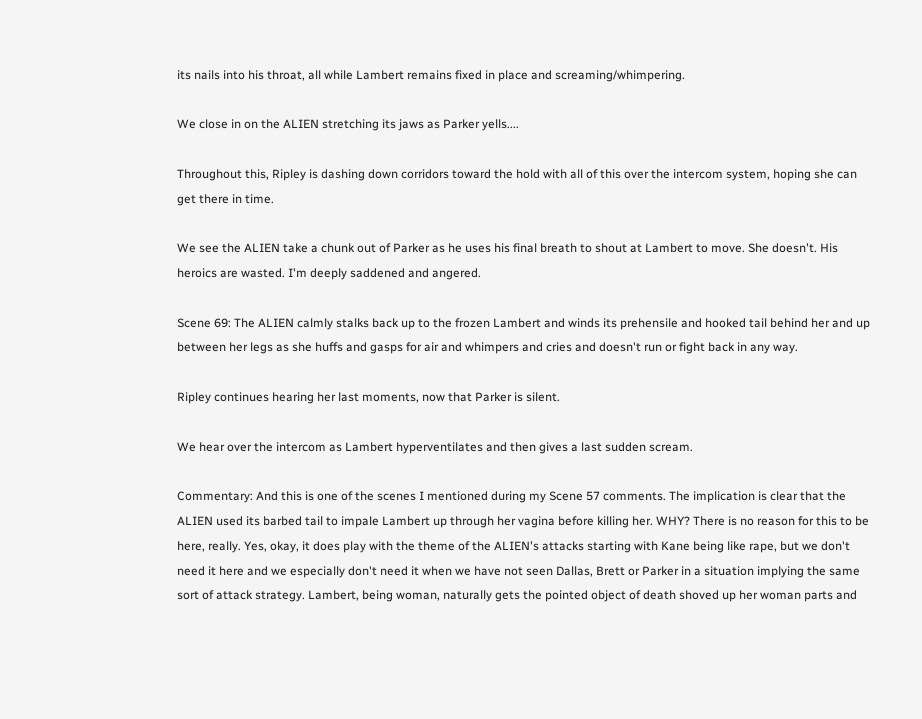its nails into his throat, all while Lambert remains fixed in place and screaming/whimpering.

We close in on the ALIEN stretching its jaws as Parker yells....

Throughout this, Ripley is dashing down corridors toward the hold with all of this over the intercom system, hoping she can get there in time.

We see the ALIEN take a chunk out of Parker as he uses his final breath to shout at Lambert to move. She doesn't. His heroics are wasted. I'm deeply saddened and angered.

Scene 69: The ALIEN calmly stalks back up to the frozen Lambert and winds its prehensile and hooked tail behind her and up between her legs as she huffs and gasps for air and whimpers and cries and doesn't run or fight back in any way.

Ripley continues hearing her last moments, now that Parker is silent.

We hear over the intercom as Lambert hyperventilates and then gives a last sudden scream.

Commentary: And this is one of the scenes I mentioned during my Scene 57 comments. The implication is clear that the ALIEN used its barbed tail to impale Lambert up through her vagina before killing her. WHY? There is no reason for this to be here, really. Yes, okay, it does play with the theme of the ALIEN's attacks starting with Kane being like rape, but we don't need it here and we especially don't need it when we have not seen Dallas, Brett or Parker in a situation implying the same sort of attack strategy. Lambert, being woman, naturally gets the pointed object of death shoved up her woman parts and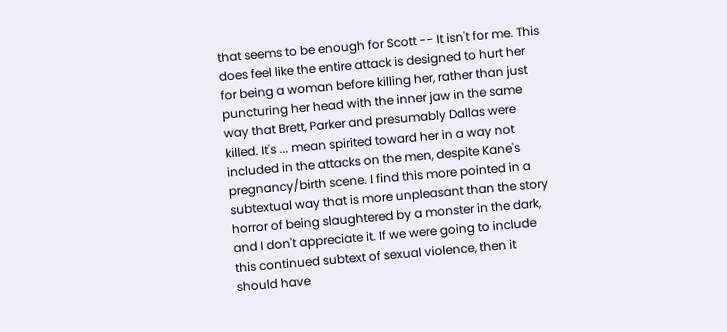that seems to be enough for Scott -- It isn't for me. This does feel like the entire attack is designed to hurt her for being a woman before killing her, rather than just puncturing her head with the inner jaw in the same way that Brett, Parker and presumably Dallas were killed. It's ... mean spirited toward her in a way not included in the attacks on the men, despite Kane's pregnancy/birth scene. I find this more pointed in a subtextual way that is more unpleasant than the story horror of being slaughtered by a monster in the dark, and I don't appreciate it. If we were going to include this continued subtext of sexual violence, then it should have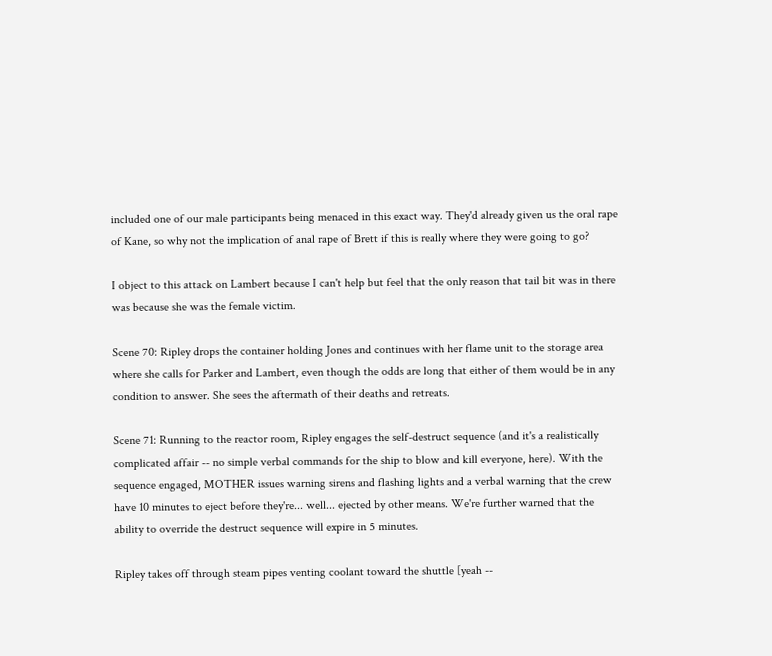included one of our male participants being menaced in this exact way. They'd already given us the oral rape of Kane, so why not the implication of anal rape of Brett if this is really where they were going to go?

I object to this attack on Lambert because I can't help but feel that the only reason that tail bit was in there was because she was the female victim.

Scene 70: Ripley drops the container holding Jones and continues with her flame unit to the storage area where she calls for Parker and Lambert, even though the odds are long that either of them would be in any condition to answer. She sees the aftermath of their deaths and retreats.

Scene 71: Running to the reactor room, Ripley engages the self-destruct sequence (and it's a realistically complicated affair -- no simple verbal commands for the ship to blow and kill everyone, here). With the sequence engaged, MOTHER issues warning sirens and flashing lights and a verbal warning that the crew have 10 minutes to eject before they're... well... ejected by other means. We're further warned that the ability to override the destruct sequence will expire in 5 minutes.

Ripley takes off through steam pipes venting coolant toward the shuttle [yeah --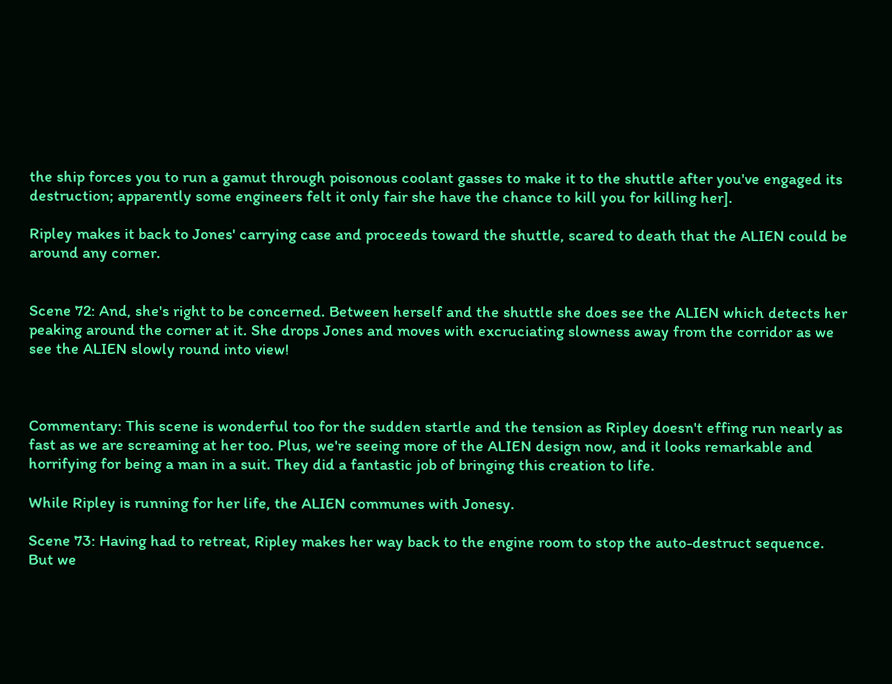the ship forces you to run a gamut through poisonous coolant gasses to make it to the shuttle after you've engaged its destruction; apparently some engineers felt it only fair she have the chance to kill you for killing her].

Ripley makes it back to Jones' carrying case and proceeds toward the shuttle, scared to death that the ALIEN could be around any corner.


Scene 72: And, she's right to be concerned. Between herself and the shuttle she does see the ALIEN which detects her peaking around the corner at it. She drops Jones and moves with excruciating slowness away from the corridor as we see the ALIEN slowly round into view!



Commentary: This scene is wonderful too for the sudden startle and the tension as Ripley doesn't effing run nearly as fast as we are screaming at her too. Plus, we're seeing more of the ALIEN design now, and it looks remarkable and horrifying for being a man in a suit. They did a fantastic job of bringing this creation to life.

While Ripley is running for her life, the ALIEN communes with Jonesy.

Scene 73: Having had to retreat, Ripley makes her way back to the engine room to stop the auto-destruct sequence. But we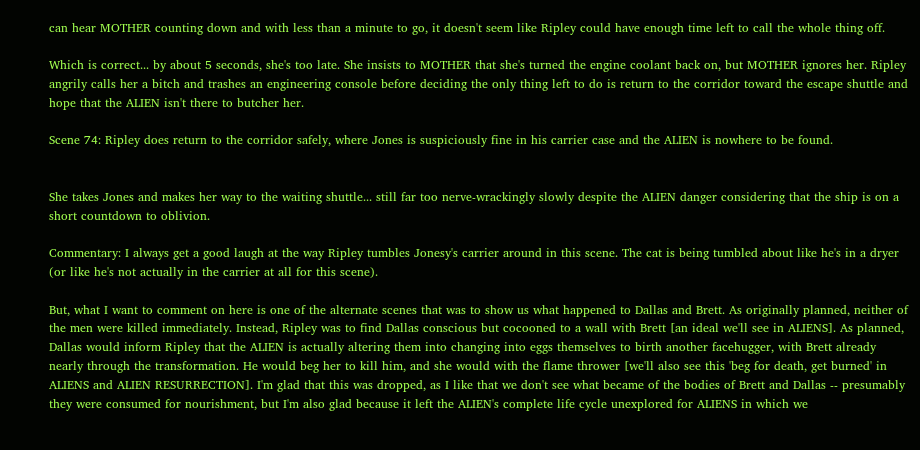can hear MOTHER counting down and with less than a minute to go, it doesn't seem like Ripley could have enough time left to call the whole thing off.

Which is correct... by about 5 seconds, she's too late. She insists to MOTHER that she's turned the engine coolant back on, but MOTHER ignores her. Ripley angrily calls her a bitch and trashes an engineering console before deciding the only thing left to do is return to the corridor toward the escape shuttle and hope that the ALIEN isn't there to butcher her.

Scene 74: Ripley does return to the corridor safely, where Jones is suspiciously fine in his carrier case and the ALIEN is nowhere to be found.


She takes Jones and makes her way to the waiting shuttle... still far too nerve-wrackingly slowly despite the ALIEN danger considering that the ship is on a short countdown to oblivion.

Commentary: I always get a good laugh at the way Ripley tumbles Jonesy's carrier around in this scene. The cat is being tumbled about like he's in a dryer (or like he's not actually in the carrier at all for this scene).

But, what I want to comment on here is one of the alternate scenes that was to show us what happened to Dallas and Brett. As originally planned, neither of the men were killed immediately. Instead, Ripley was to find Dallas conscious but cocooned to a wall with Brett [an ideal we'll see in ALIENS]. As planned, Dallas would inform Ripley that the ALIEN is actually altering them into changing into eggs themselves to birth another facehugger, with Brett already nearly through the transformation. He would beg her to kill him, and she would with the flame thrower [we'll also see this 'beg for death, get burned' in ALIENS and ALIEN RESURRECTION]. I'm glad that this was dropped, as I like that we don't see what became of the bodies of Brett and Dallas -- presumably they were consumed for nourishment, but I'm also glad because it left the ALIEN's complete life cycle unexplored for ALIENS in which we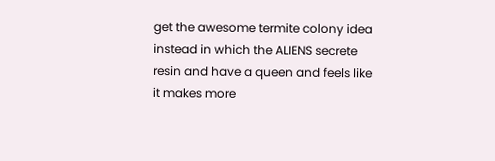get the awesome termite colony idea instead in which the ALIENS secrete resin and have a queen and feels like it makes more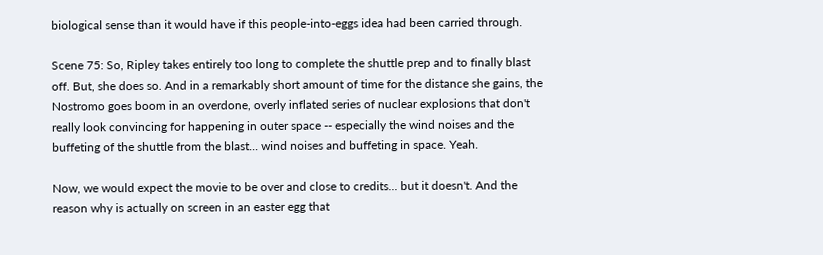biological sense than it would have if this people-into-eggs idea had been carried through.

Scene 75: So, Ripley takes entirely too long to complete the shuttle prep and to finally blast off. But, she does so. And in a remarkably short amount of time for the distance she gains, the Nostromo goes boom in an overdone, overly inflated series of nuclear explosions that don't really look convincing for happening in outer space -- especially the wind noises and the buffeting of the shuttle from the blast... wind noises and buffeting in space. Yeah.

Now, we would expect the movie to be over and close to credits... but it doesn't. And the reason why is actually on screen in an easter egg that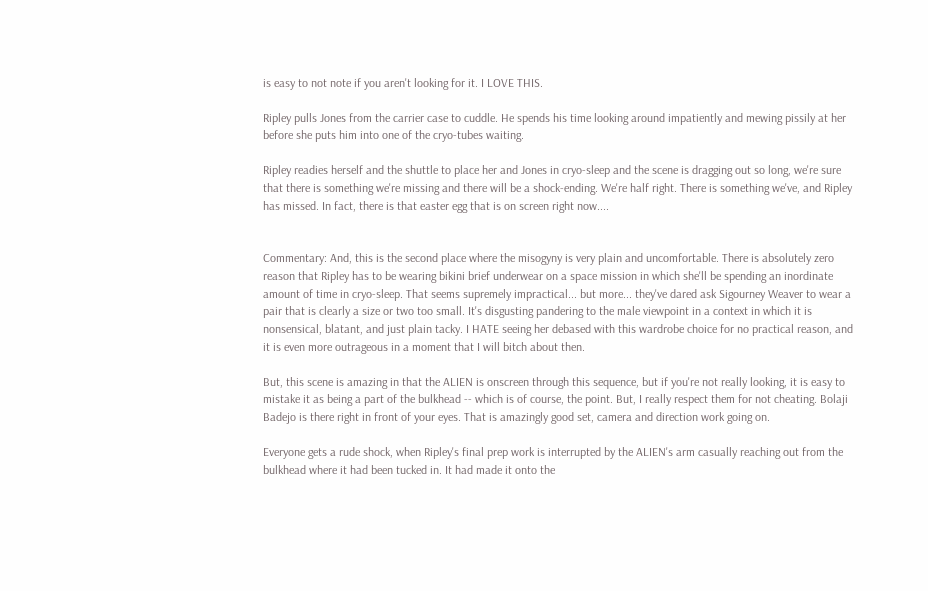is easy to not note if you aren't looking for it. I LOVE THIS.

Ripley pulls Jones from the carrier case to cuddle. He spends his time looking around impatiently and mewing pissily at her before she puts him into one of the cryo-tubes waiting.

Ripley readies herself and the shuttle to place her and Jones in cryo-sleep and the scene is dragging out so long, we're sure that there is something we're missing and there will be a shock-ending. We're half right. There is something we've, and Ripley has missed. In fact, there is that easter egg that is on screen right now....


Commentary: And, this is the second place where the misogyny is very plain and uncomfortable. There is absolutely zero reason that Ripley has to be wearing bikini brief underwear on a space mission in which she'll be spending an inordinate amount of time in cryo-sleep. That seems supremely impractical... but more... they've dared ask Sigourney Weaver to wear a pair that is clearly a size or two too small. It's disgusting pandering to the male viewpoint in a context in which it is nonsensical, blatant, and just plain tacky. I HATE seeing her debased with this wardrobe choice for no practical reason, and it is even more outrageous in a moment that I will bitch about then.

But, this scene is amazing in that the ALIEN is onscreen through this sequence, but if you're not really looking, it is easy to mistake it as being a part of the bulkhead -- which is of course, the point. But, I really respect them for not cheating. Bolaji Badejo is there right in front of your eyes. That is amazingly good set, camera and direction work going on.

Everyone gets a rude shock, when Ripley's final prep work is interrupted by the ALIEN's arm casually reaching out from the bulkhead where it had been tucked in. It had made it onto the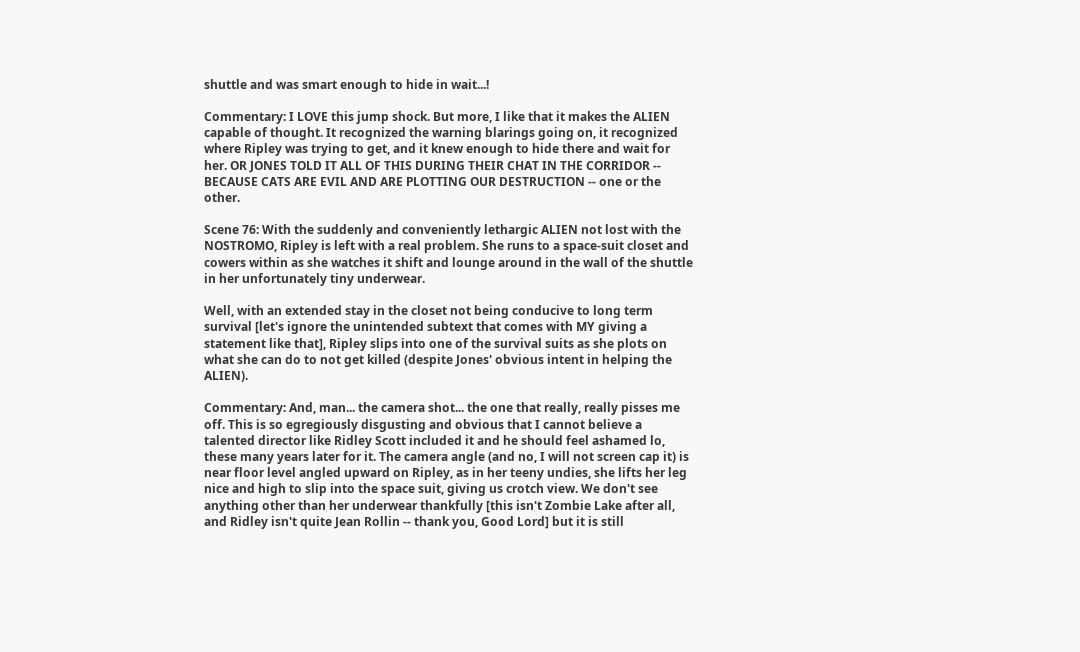shuttle and was smart enough to hide in wait...!

Commentary: I LOVE this jump shock. But more, I like that it makes the ALIEN capable of thought. It recognized the warning blarings going on, it recognized where Ripley was trying to get, and it knew enough to hide there and wait for her. OR JONES TOLD IT ALL OF THIS DURING THEIR CHAT IN THE CORRIDOR -- BECAUSE CATS ARE EVIL AND ARE PLOTTING OUR DESTRUCTION -- one or the other.

Scene 76: With the suddenly and conveniently lethargic ALIEN not lost with the NOSTROMO, Ripley is left with a real problem. She runs to a space-suit closet and cowers within as she watches it shift and lounge around in the wall of the shuttle in her unfortunately tiny underwear.

Well, with an extended stay in the closet not being conducive to long term survival [let's ignore the unintended subtext that comes with MY giving a statement like that], Ripley slips into one of the survival suits as she plots on what she can do to not get killed (despite Jones' obvious intent in helping the ALIEN).

Commentary: And, man... the camera shot... the one that really, really pisses me off. This is so egregiously disgusting and obvious that I cannot believe a talented director like Ridley Scott included it and he should feel ashamed lo, these many years later for it. The camera angle (and no, I will not screen cap it) is near floor level angled upward on Ripley, as in her teeny undies, she lifts her leg nice and high to slip into the space suit, giving us crotch view. We don't see anything other than her underwear thankfully [this isn't Zombie Lake after all, and Ridley isn't quite Jean Rollin -- thank you, Good Lord] but it is still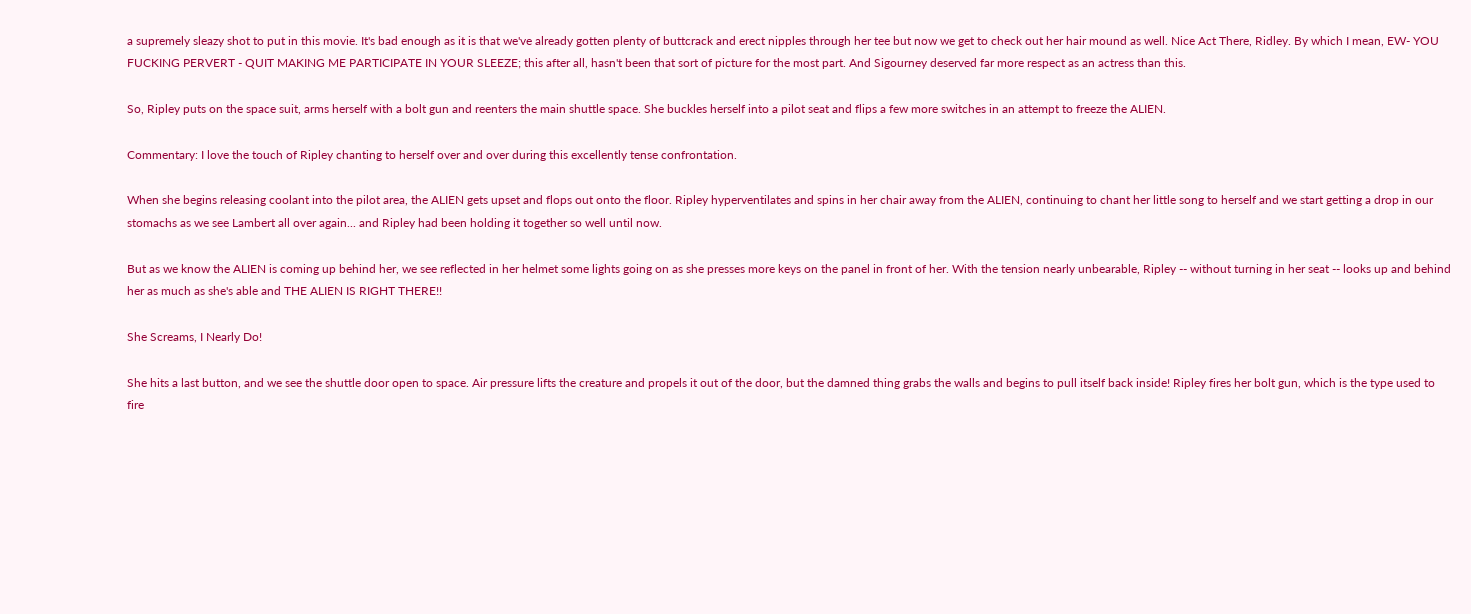a supremely sleazy shot to put in this movie. It's bad enough as it is that we've already gotten plenty of buttcrack and erect nipples through her tee but now we get to check out her hair mound as well. Nice Act There, Ridley. By which I mean, EW- YOU FUCKING PERVERT - QUIT MAKING ME PARTICIPATE IN YOUR SLEEZE; this after all, hasn't been that sort of picture for the most part. And Sigourney deserved far more respect as an actress than this.

So, Ripley puts on the space suit, arms herself with a bolt gun and reenters the main shuttle space. She buckles herself into a pilot seat and flips a few more switches in an attempt to freeze the ALIEN.

Commentary: I love the touch of Ripley chanting to herself over and over during this excellently tense confrontation.

When she begins releasing coolant into the pilot area, the ALIEN gets upset and flops out onto the floor. Ripley hyperventilates and spins in her chair away from the ALIEN, continuing to chant her little song to herself and we start getting a drop in our stomachs as we see Lambert all over again... and Ripley had been holding it together so well until now.

But as we know the ALIEN is coming up behind her, we see reflected in her helmet some lights going on as she presses more keys on the panel in front of her. With the tension nearly unbearable, Ripley -- without turning in her seat -- looks up and behind her as much as she's able and THE ALIEN IS RIGHT THERE!!

She Screams, I Nearly Do!

She hits a last button, and we see the shuttle door open to space. Air pressure lifts the creature and propels it out of the door, but the damned thing grabs the walls and begins to pull itself back inside! Ripley fires her bolt gun, which is the type used to fire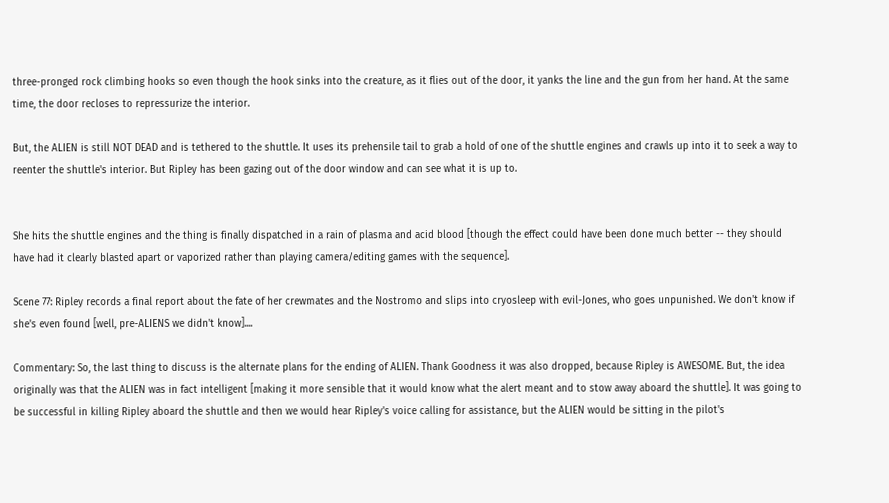three-pronged rock climbing hooks so even though the hook sinks into the creature, as it flies out of the door, it yanks the line and the gun from her hand. At the same time, the door recloses to repressurize the interior.

But, the ALIEN is still NOT DEAD and is tethered to the shuttle. It uses its prehensile tail to grab a hold of one of the shuttle engines and crawls up into it to seek a way to reenter the shuttle's interior. But Ripley has been gazing out of the door window and can see what it is up to.


She hits the shuttle engines and the thing is finally dispatched in a rain of plasma and acid blood [though the effect could have been done much better -- they should have had it clearly blasted apart or vaporized rather than playing camera/editing games with the sequence].

Scene 77: Ripley records a final report about the fate of her crewmates and the Nostromo and slips into cryosleep with evil-Jones, who goes unpunished. We don't know if she's even found [well, pre-ALIENS we didn't know]....

Commentary: So, the last thing to discuss is the alternate plans for the ending of ALIEN. Thank Goodness it was also dropped, because Ripley is AWESOME. But, the idea originally was that the ALIEN was in fact intelligent [making it more sensible that it would know what the alert meant and to stow away aboard the shuttle]. It was going to be successful in killing Ripley aboard the shuttle and then we would hear Ripley's voice calling for assistance, but the ALIEN would be sitting in the pilot's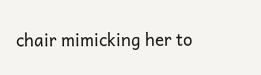chair mimicking her to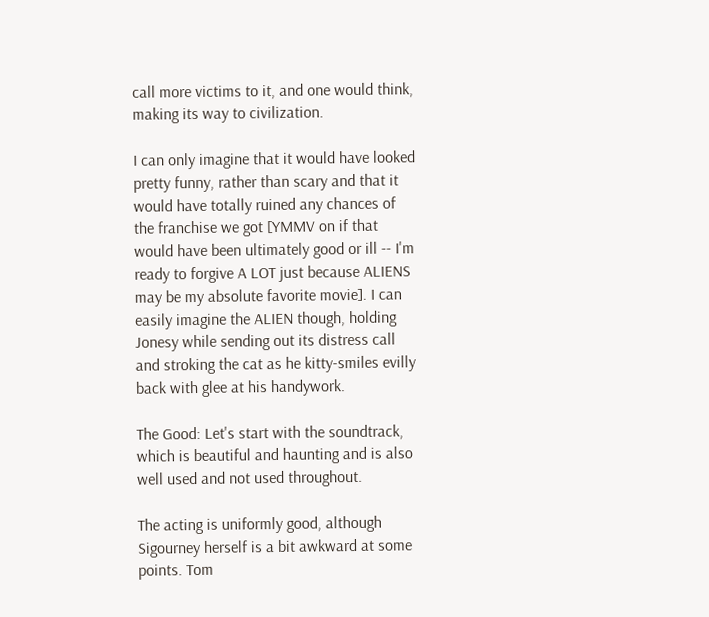call more victims to it, and one would think, making its way to civilization.

I can only imagine that it would have looked pretty funny, rather than scary and that it would have totally ruined any chances of the franchise we got [YMMV on if that would have been ultimately good or ill -- I'm ready to forgive A LOT just because ALIENS may be my absolute favorite movie]. I can easily imagine the ALIEN though, holding Jonesy while sending out its distress call and stroking the cat as he kitty-smiles evilly back with glee at his handywork.

The Good: Let's start with the soundtrack, which is beautiful and haunting and is also well used and not used throughout.

The acting is uniformly good, although Sigourney herself is a bit awkward at some points. Tom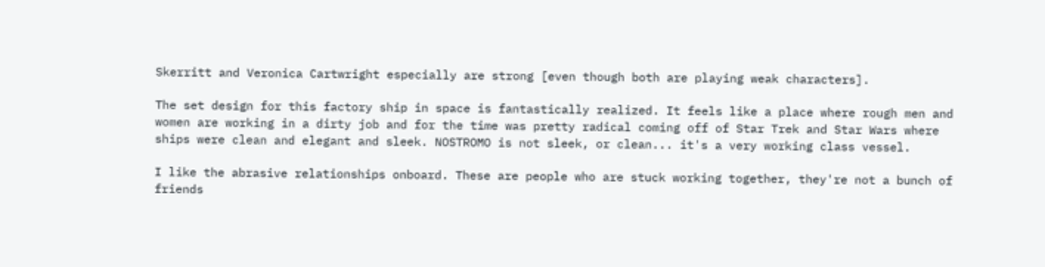Skerritt and Veronica Cartwright especially are strong [even though both are playing weak characters].

The set design for this factory ship in space is fantastically realized. It feels like a place where rough men and women are working in a dirty job and for the time was pretty radical coming off of Star Trek and Star Wars where ships were clean and elegant and sleek. NOSTROMO is not sleek, or clean... it's a very working class vessel.

I like the abrasive relationships onboard. These are people who are stuck working together, they're not a bunch of friends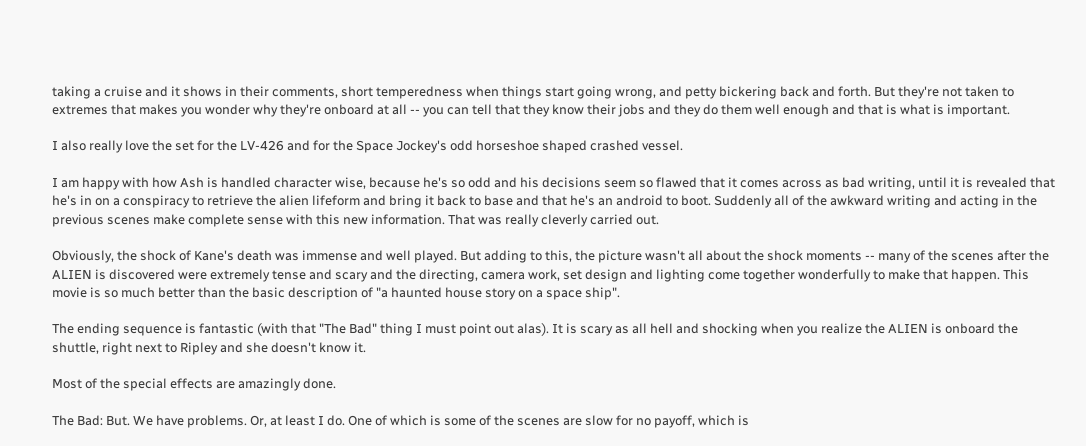taking a cruise and it shows in their comments, short temperedness when things start going wrong, and petty bickering back and forth. But they're not taken to extremes that makes you wonder why they're onboard at all -- you can tell that they know their jobs and they do them well enough and that is what is important.

I also really love the set for the LV-426 and for the Space Jockey's odd horseshoe shaped crashed vessel.

I am happy with how Ash is handled character wise, because he's so odd and his decisions seem so flawed that it comes across as bad writing, until it is revealed that he's in on a conspiracy to retrieve the alien lifeform and bring it back to base and that he's an android to boot. Suddenly all of the awkward writing and acting in the previous scenes make complete sense with this new information. That was really cleverly carried out.

Obviously, the shock of Kane's death was immense and well played. But adding to this, the picture wasn't all about the shock moments -- many of the scenes after the ALIEN is discovered were extremely tense and scary and the directing, camera work, set design and lighting come together wonderfully to make that happen. This movie is so much better than the basic description of "a haunted house story on a space ship".

The ending sequence is fantastic (with that "The Bad" thing I must point out alas). It is scary as all hell and shocking when you realize the ALIEN is onboard the shuttle, right next to Ripley and she doesn't know it.

Most of the special effects are amazingly done.

The Bad: But. We have problems. Or, at least I do. One of which is some of the scenes are slow for no payoff, which is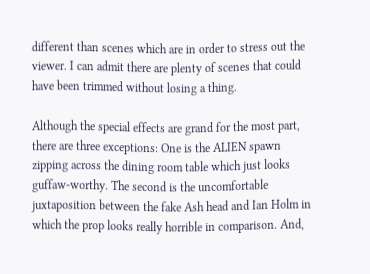different than scenes which are in order to stress out the viewer. I can admit there are plenty of scenes that could have been trimmed without losing a thing.

Although the special effects are grand for the most part, there are three exceptions: One is the ALIEN spawn zipping across the dining room table which just looks guffaw-worthy. The second is the uncomfortable juxtaposition between the fake Ash head and Ian Holm in which the prop looks really horrible in comparison. And,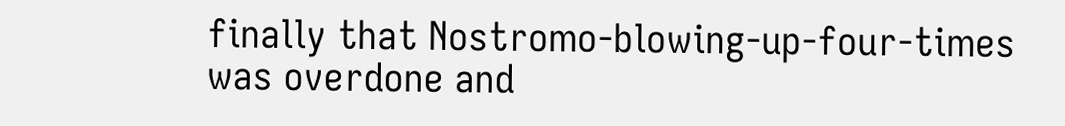finally that Nostromo-blowing-up-four-times was overdone and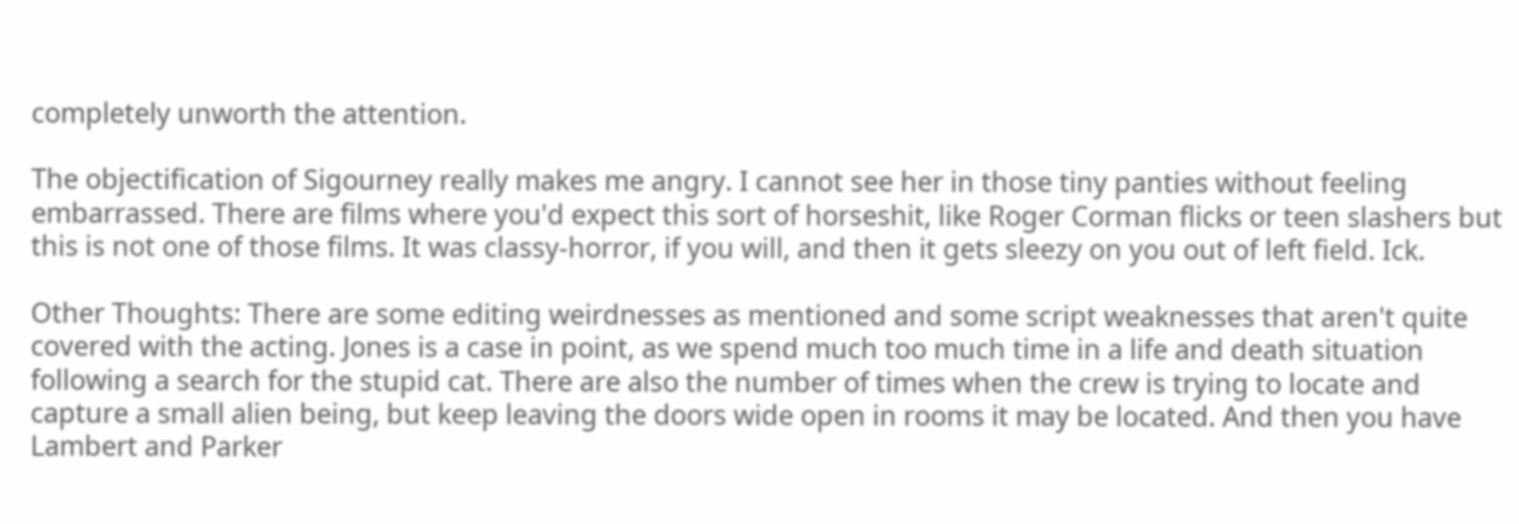completely unworth the attention.

The objectification of Sigourney really makes me angry. I cannot see her in those tiny panties without feeling embarrassed. There are films where you'd expect this sort of horseshit, like Roger Corman flicks or teen slashers but this is not one of those films. It was classy-horror, if you will, and then it gets sleezy on you out of left field. Ick.

Other Thoughts: There are some editing weirdnesses as mentioned and some script weaknesses that aren't quite covered with the acting. Jones is a case in point, as we spend much too much time in a life and death situation following a search for the stupid cat. There are also the number of times when the crew is trying to locate and capture a small alien being, but keep leaving the doors wide open in rooms it may be located. And then you have Lambert and Parker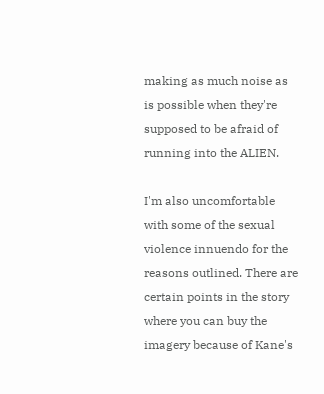making as much noise as is possible when they're supposed to be afraid of running into the ALIEN.

I'm also uncomfortable with some of the sexual violence innuendo for the reasons outlined. There are certain points in the story where you can buy the imagery because of Kane's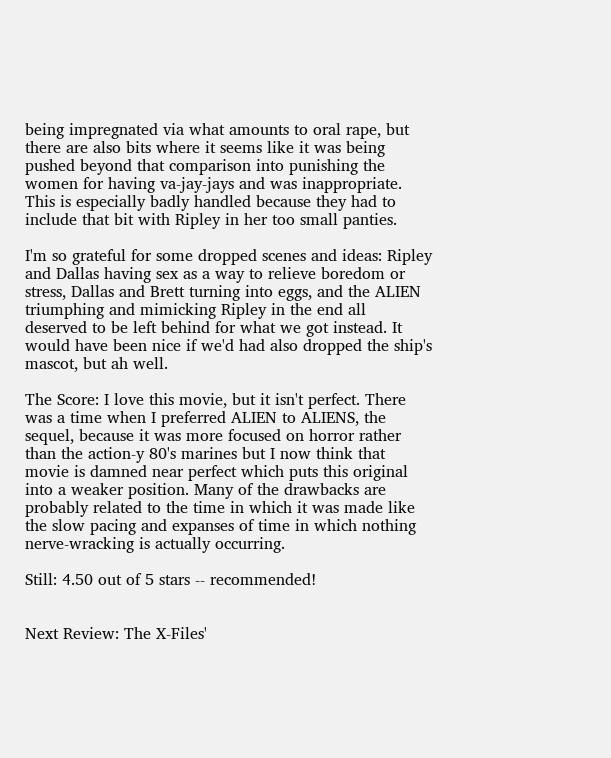being impregnated via what amounts to oral rape, but there are also bits where it seems like it was being pushed beyond that comparison into punishing the women for having va-jay-jays and was inappropriate. This is especially badly handled because they had to include that bit with Ripley in her too small panties.

I'm so grateful for some dropped scenes and ideas: Ripley and Dallas having sex as a way to relieve boredom or stress, Dallas and Brett turning into eggs, and the ALIEN triumphing and mimicking Ripley in the end all deserved to be left behind for what we got instead. It would have been nice if we'd had also dropped the ship's mascot, but ah well.

The Score: I love this movie, but it isn't perfect. There was a time when I preferred ALIEN to ALIENS, the sequel, because it was more focused on horror rather than the action-y 80's marines but I now think that movie is damned near perfect which puts this original into a weaker position. Many of the drawbacks are probably related to the time in which it was made like the slow pacing and expanses of time in which nothing nerve-wracking is actually occurring.

Still: 4.50 out of 5 stars -- recommended!


Next Review: The X-Files'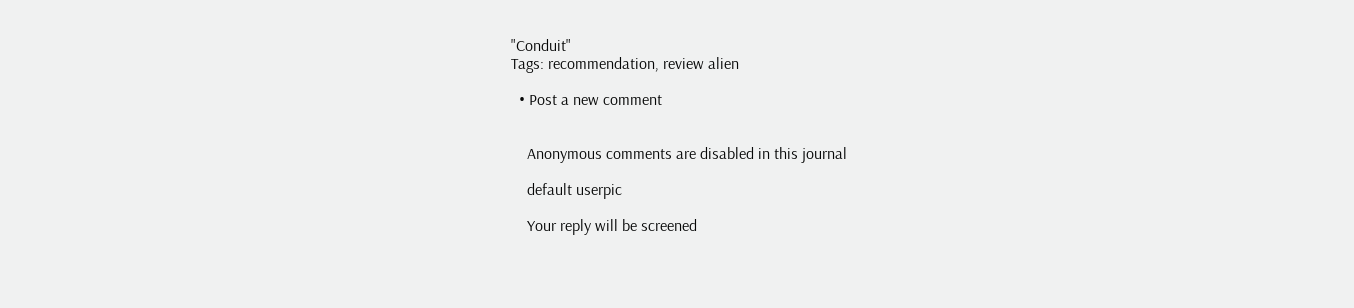"Conduit"
Tags: recommendation, review alien

  • Post a new comment


    Anonymous comments are disabled in this journal

    default userpic

    Your reply will be screened